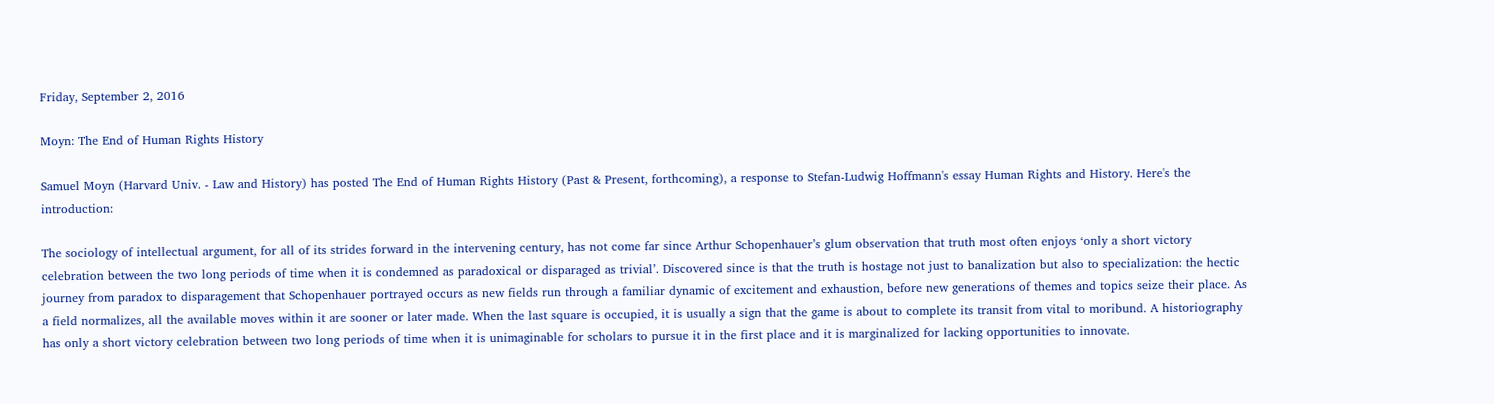Friday, September 2, 2016

Moyn: The End of Human Rights History

Samuel Moyn (Harvard Univ. - Law and History) has posted The End of Human Rights History (Past & Present, forthcoming), a response to Stefan-Ludwig Hoffmann's essay Human Rights and History. Here's the introduction:

The sociology of intellectual argument, for all of its strides forward in the intervening century, has not come far since Arthur Schopenhauer’s glum observation that truth most often enjoys ‘only a short victory celebration between the two long periods of time when it is condemned as paradoxical or disparaged as trivial’. Discovered since is that the truth is hostage not just to banalization but also to specialization: the hectic journey from paradox to disparagement that Schopenhauer portrayed occurs as new fields run through a familiar dynamic of excitement and exhaustion, before new generations of themes and topics seize their place. As a field normalizes, all the available moves within it are sooner or later made. When the last square is occupied, it is usually a sign that the game is about to complete its transit from vital to moribund. A historiography has only a short victory celebration between two long periods of time when it is unimaginable for scholars to pursue it in the first place and it is marginalized for lacking opportunities to innovate.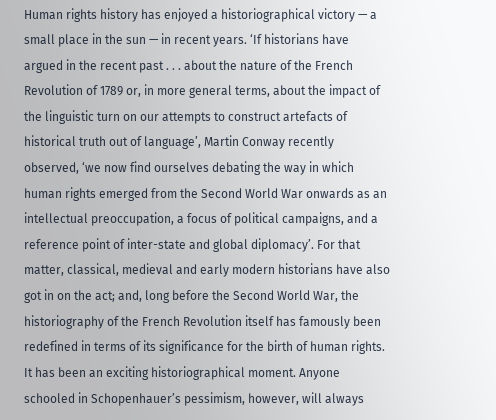Human rights history has enjoyed a historiographical victory — a small place in the sun — in recent years. ‘If historians have argued in the recent past . . . about the nature of the French Revolution of 1789 or, in more general terms, about the impact of the linguistic turn on our attempts to construct artefacts of historical truth out of language’, Martin Conway recently observed, ‘we now find ourselves debating the way in which human rights emerged from the Second World War onwards as an intellectual preoccupation, a focus of political campaigns, and a reference point of inter-state and global diplomacy’. For that matter, classical, medieval and early modern historians have also got in on the act; and, long before the Second World War, the historiography of the French Revolution itself has famously been redefined in terms of its significance for the birth of human rights. It has been an exciting historiographical moment. Anyone schooled in Schopenhauer’s pessimism, however, will always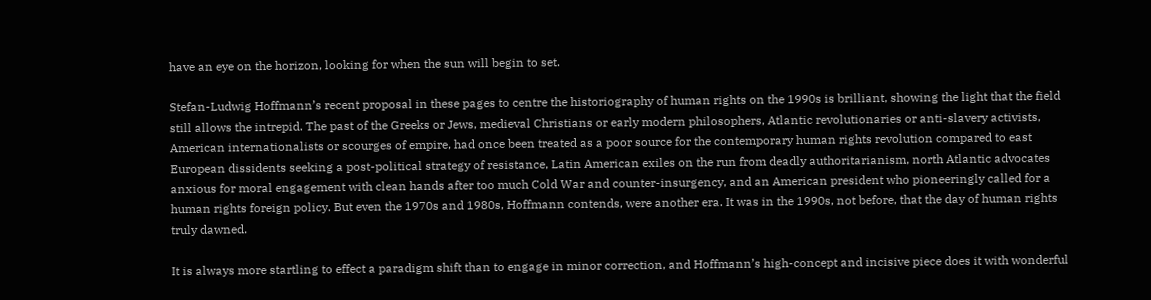have an eye on the horizon, looking for when the sun will begin to set.

Stefan-Ludwig Hoffmann’s recent proposal in these pages to centre the historiography of human rights on the 1990s is brilliant, showing the light that the field still allows the intrepid. The past of the Greeks or Jews, medieval Christians or early modern philosophers, Atlantic revolutionaries or anti-slavery activists, American internationalists or scourges of empire, had once been treated as a poor source for the contemporary human rights revolution compared to east European dissidents seeking a post-political strategy of resistance, Latin American exiles on the run from deadly authoritarianism, north Atlantic advocates anxious for moral engagement with clean hands after too much Cold War and counter-insurgency, and an American president who pioneeringly called for a human rights foreign policy. But even the 1970s and 1980s, Hoffmann contends, were another era. It was in the 1990s, not before, that the day of human rights truly dawned.

It is always more startling to effect a paradigm shift than to engage in minor correction, and Hoffmann’s high-concept and incisive piece does it with wonderful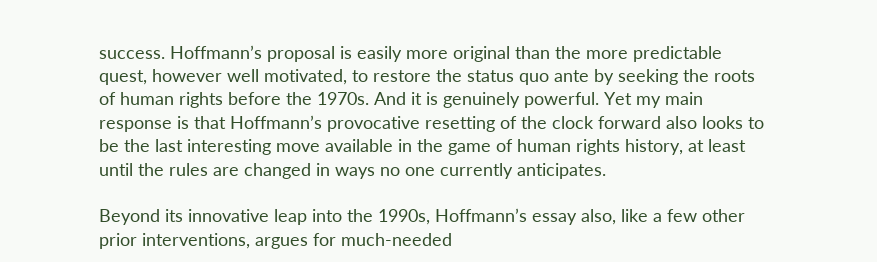success. Hoffmann’s proposal is easily more original than the more predictable quest, however well motivated, to restore the status quo ante by seeking the roots of human rights before the 1970s. And it is genuinely powerful. Yet my main response is that Hoffmann’s provocative resetting of the clock forward also looks to be the last interesting move available in the game of human rights history, at least until the rules are changed in ways no one currently anticipates.

Beyond its innovative leap into the 1990s, Hoffmann’s essay also, like a few other prior interventions, argues for much-needed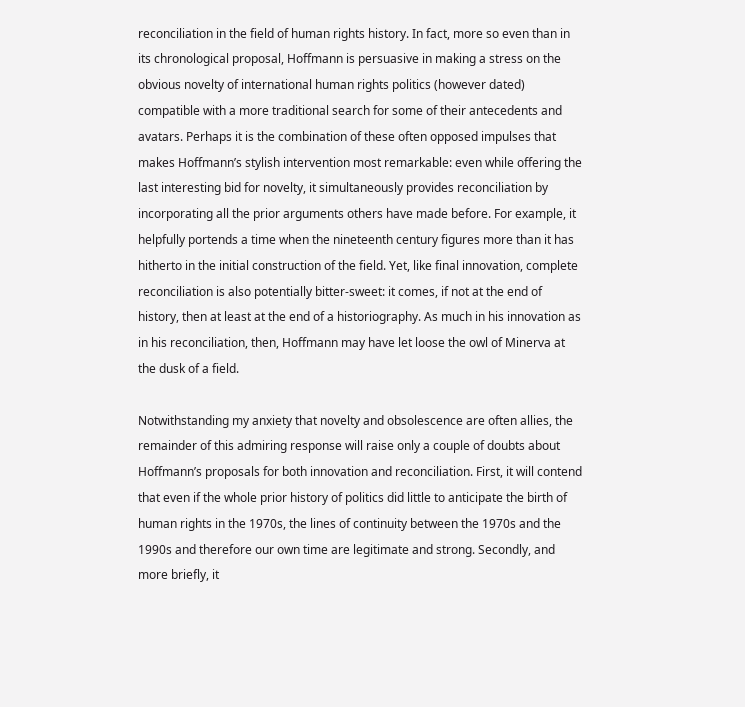reconciliation in the field of human rights history. In fact, more so even than in its chronological proposal, Hoffmann is persuasive in making a stress on the obvious novelty of international human rights politics (however dated) compatible with a more traditional search for some of their antecedents and avatars. Perhaps it is the combination of these often opposed impulses that makes Hoffmann’s stylish intervention most remarkable: even while offering the last interesting bid for novelty, it simultaneously provides reconciliation by incorporating all the prior arguments others have made before. For example, it helpfully portends a time when the nineteenth century figures more than it has hitherto in the initial construction of the field. Yet, like final innovation, complete reconciliation is also potentially bitter-sweet: it comes, if not at the end of history, then at least at the end of a historiography. As much in his innovation as in his reconciliation, then, Hoffmann may have let loose the owl of Minerva at the dusk of a field.

Notwithstanding my anxiety that novelty and obsolescence are often allies, the remainder of this admiring response will raise only a couple of doubts about Hoffmann’s proposals for both innovation and reconciliation. First, it will contend that even if the whole prior history of politics did little to anticipate the birth of human rights in the 1970s, the lines of continuity between the 1970s and the 1990s and therefore our own time are legitimate and strong. Secondly, and more briefly, it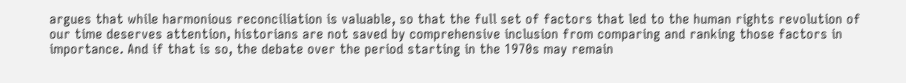argues that while harmonious reconciliation is valuable, so that the full set of factors that led to the human rights revolution of our time deserves attention, historians are not saved by comprehensive inclusion from comparing and ranking those factors in importance. And if that is so, the debate over the period starting in the 1970s may remain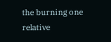the burning one relative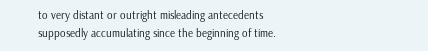to very distant or outright misleading antecedents supposedly accumulating since the beginning of time.